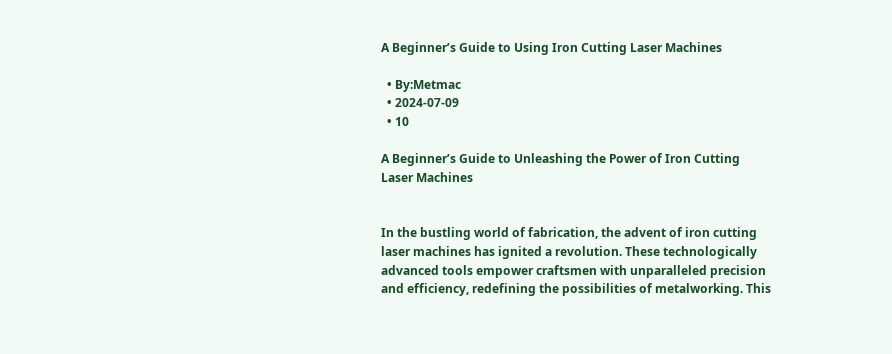A Beginner’s Guide to Using Iron Cutting Laser Machines

  • By:Metmac
  • 2024-07-09
  • 10

A Beginner’s Guide to Unleashing the Power of Iron Cutting Laser Machines


In the bustling world of fabrication, the advent of iron cutting laser machines has ignited a revolution. These technologically advanced tools empower craftsmen with unparalleled precision and efficiency, redefining the possibilities of metalworking. This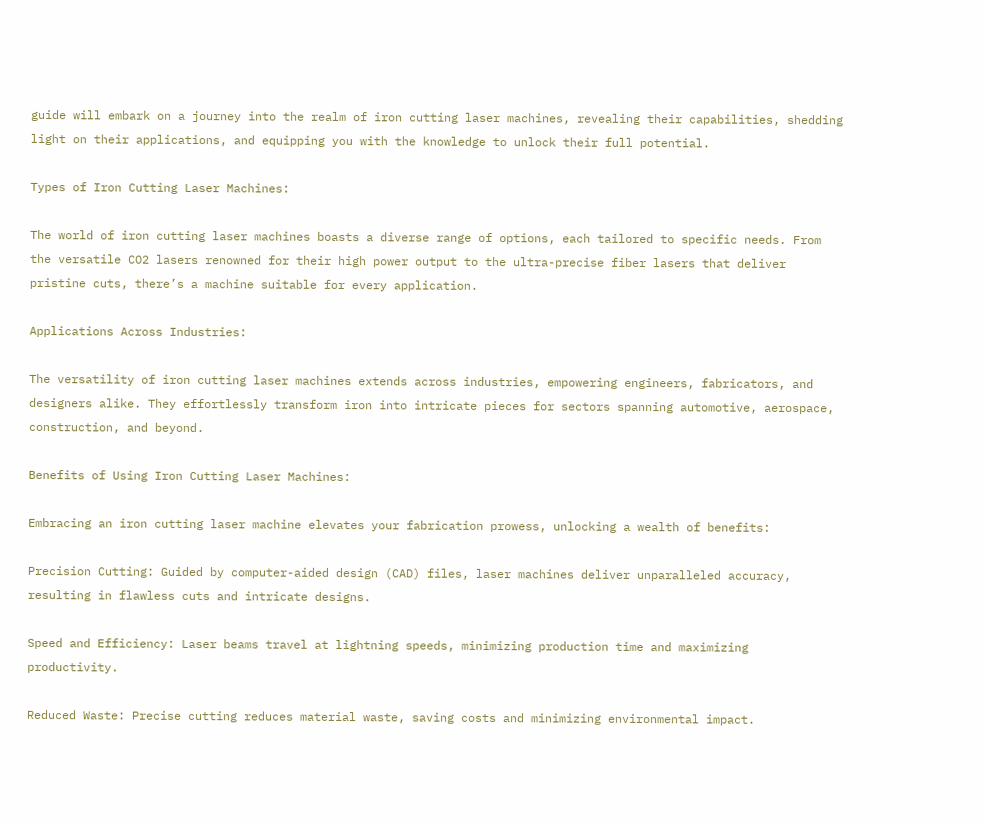guide will embark on a journey into the realm of iron cutting laser machines, revealing their capabilities, shedding light on their applications, and equipping you with the knowledge to unlock their full potential.

Types of Iron Cutting Laser Machines:

The world of iron cutting laser machines boasts a diverse range of options, each tailored to specific needs. From the versatile CO2 lasers renowned for their high power output to the ultra-precise fiber lasers that deliver pristine cuts, there’s a machine suitable for every application.

Applications Across Industries:

The versatility of iron cutting laser machines extends across industries, empowering engineers, fabricators, and designers alike. They effortlessly transform iron into intricate pieces for sectors spanning automotive, aerospace, construction, and beyond.

Benefits of Using Iron Cutting Laser Machines:

Embracing an iron cutting laser machine elevates your fabrication prowess, unlocking a wealth of benefits:

Precision Cutting: Guided by computer-aided design (CAD) files, laser machines deliver unparalleled accuracy, resulting in flawless cuts and intricate designs.

Speed and Efficiency: Laser beams travel at lightning speeds, minimizing production time and maximizing productivity.

Reduced Waste: Precise cutting reduces material waste, saving costs and minimizing environmental impact.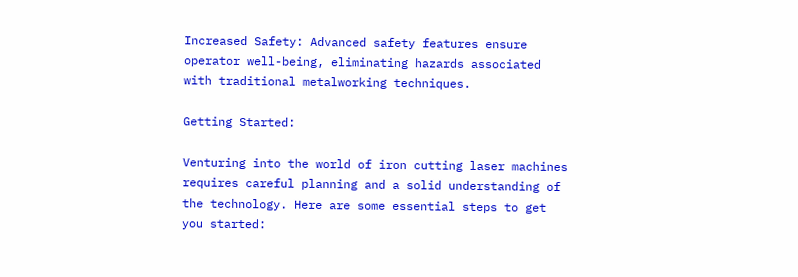Increased Safety: Advanced safety features ensure operator well-being, eliminating hazards associated with traditional metalworking techniques.

Getting Started:

Venturing into the world of iron cutting laser machines requires careful planning and a solid understanding of the technology. Here are some essential steps to get you started: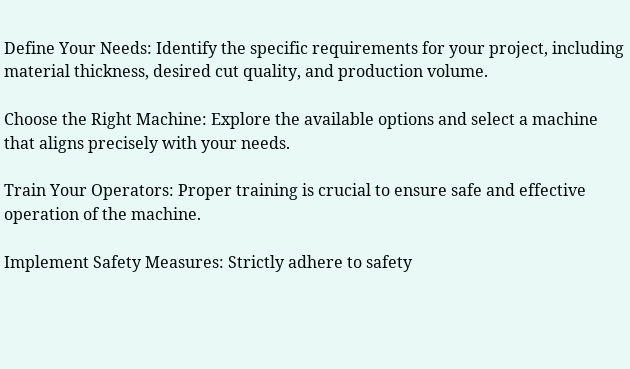Define Your Needs: Identify the specific requirements for your project, including material thickness, desired cut quality, and production volume.

Choose the Right Machine: Explore the available options and select a machine that aligns precisely with your needs.

Train Your Operators: Proper training is crucial to ensure safe and effective operation of the machine.

Implement Safety Measures: Strictly adhere to safety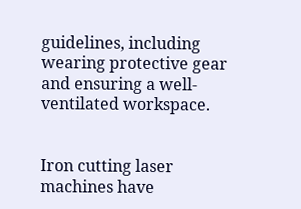guidelines, including wearing protective gear and ensuring a well-ventilated workspace.


Iron cutting laser machines have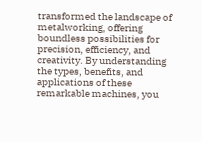transformed the landscape of metalworking, offering boundless possibilities for precision, efficiency, and creativity. By understanding the types, benefits, and applications of these remarkable machines, you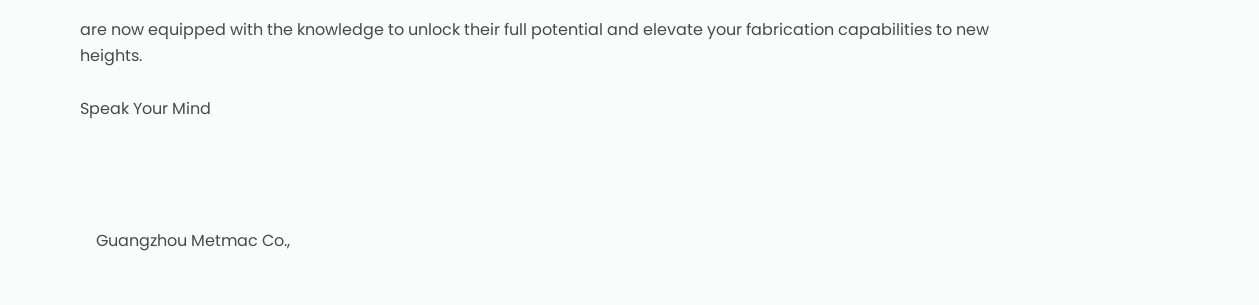are now equipped with the knowledge to unlock their full potential and elevate your fabrication capabilities to new heights.

Speak Your Mind




    Guangzhou Metmac Co.,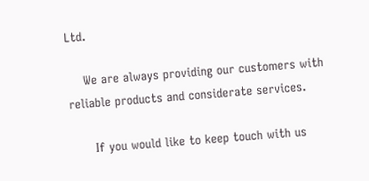Ltd.

    We are always providing our customers with reliable products and considerate services.

      If you would like to keep touch with us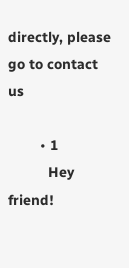directly, please go to contact us

        • 1
          Hey friend!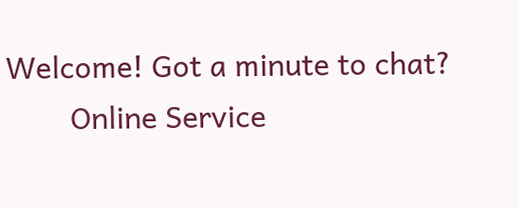Welcome! Got a minute to chat?
        Online Service